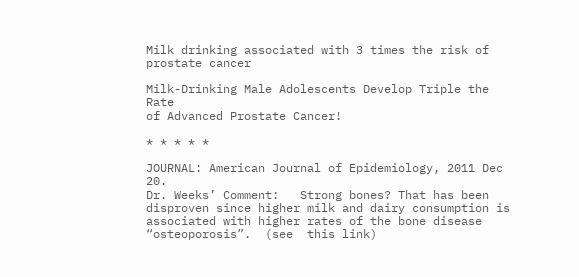Milk drinking associated with 3 times the risk of prostate cancer

Milk-Drinking Male Adolescents Develop Triple the Rate
of Advanced Prostate Cancer!

* * * * *

JOURNAL: American Journal of Epidemiology, 2011 Dec 20.
Dr. Weeks’ Comment:   Strong bones? That has been disproven since higher milk and dairy consumption is associated with higher rates of the bone disease “osteoporosis”.  (see  this link)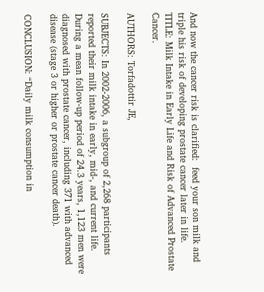And now the cancer risk is clarified:  feed your son milk and triple his risk of developing prostate cancer later in life.
TITLE: Milk Intake in Early Life and Risk of Advanced Prostate Cancer.

AUTHORS: Torfadottir JE,

SUBJECTS: In 2002-2006, a subgroup of 2,268 participants
reported their milk intake in early, mid-, and current life.
During a mean follow-up period of 24.3 years, 1,123 men were
diagnosed with prostate cancer, including 371 with advanced
disease (stage 3 or higher or prostate cancer death).

CONCLUSION: “Daily milk consumption in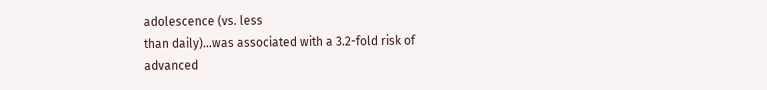adolescence (vs. less
than daily)…was associated with a 3.2-fold risk of advanced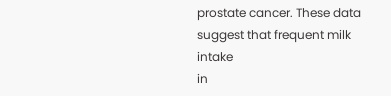prostate cancer. These data suggest that frequent milk intake
in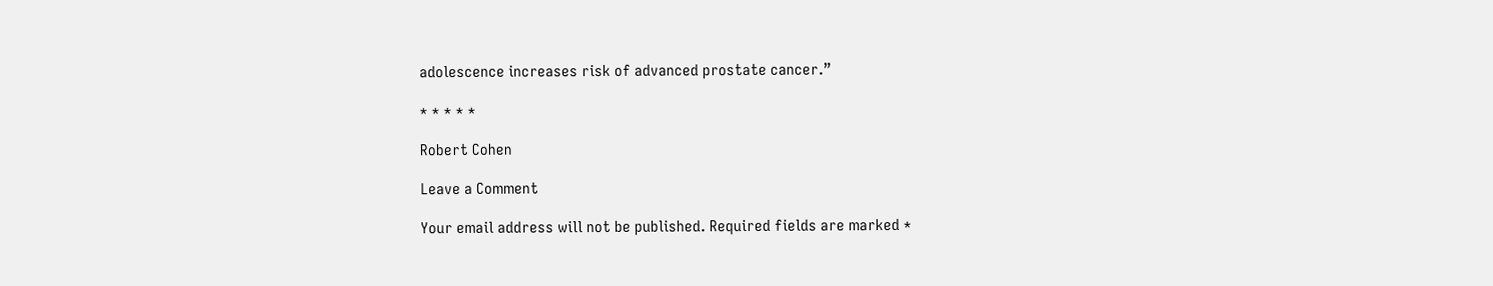adolescence increases risk of advanced prostate cancer.”

* * * * *

Robert Cohen

Leave a Comment

Your email address will not be published. Required fields are marked *